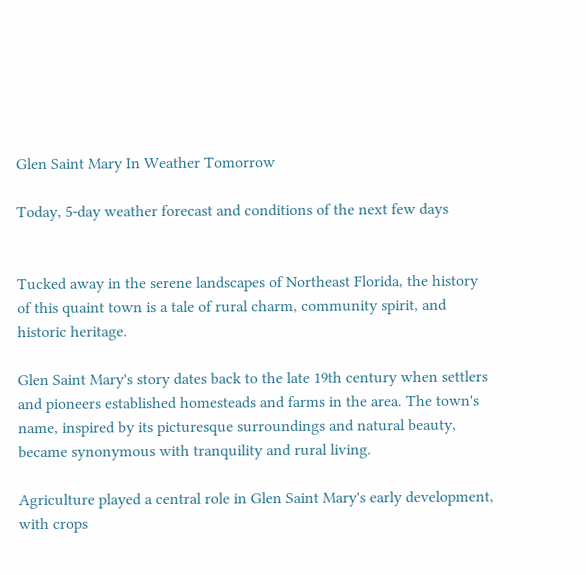Glen Saint Mary In Weather Tomorrow

Today, 5-day weather forecast and conditions of the next few days


Tucked away in the serene landscapes of Northeast Florida, the history of this quaint town is a tale of rural charm, community spirit, and historic heritage.

Glen Saint Mary's story dates back to the late 19th century when settlers and pioneers established homesteads and farms in the area. The town's name, inspired by its picturesque surroundings and natural beauty, became synonymous with tranquility and rural living.

Agriculture played a central role in Glen Saint Mary's early development, with crops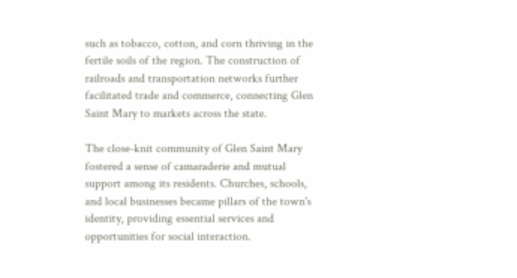such as tobacco, cotton, and corn thriving in the fertile soils of the region. The construction of railroads and transportation networks further facilitated trade and commerce, connecting Glen Saint Mary to markets across the state.

The close-knit community of Glen Saint Mary fostered a sense of camaraderie and mutual support among its residents. Churches, schools, and local businesses became pillars of the town's identity, providing essential services and opportunities for social interaction.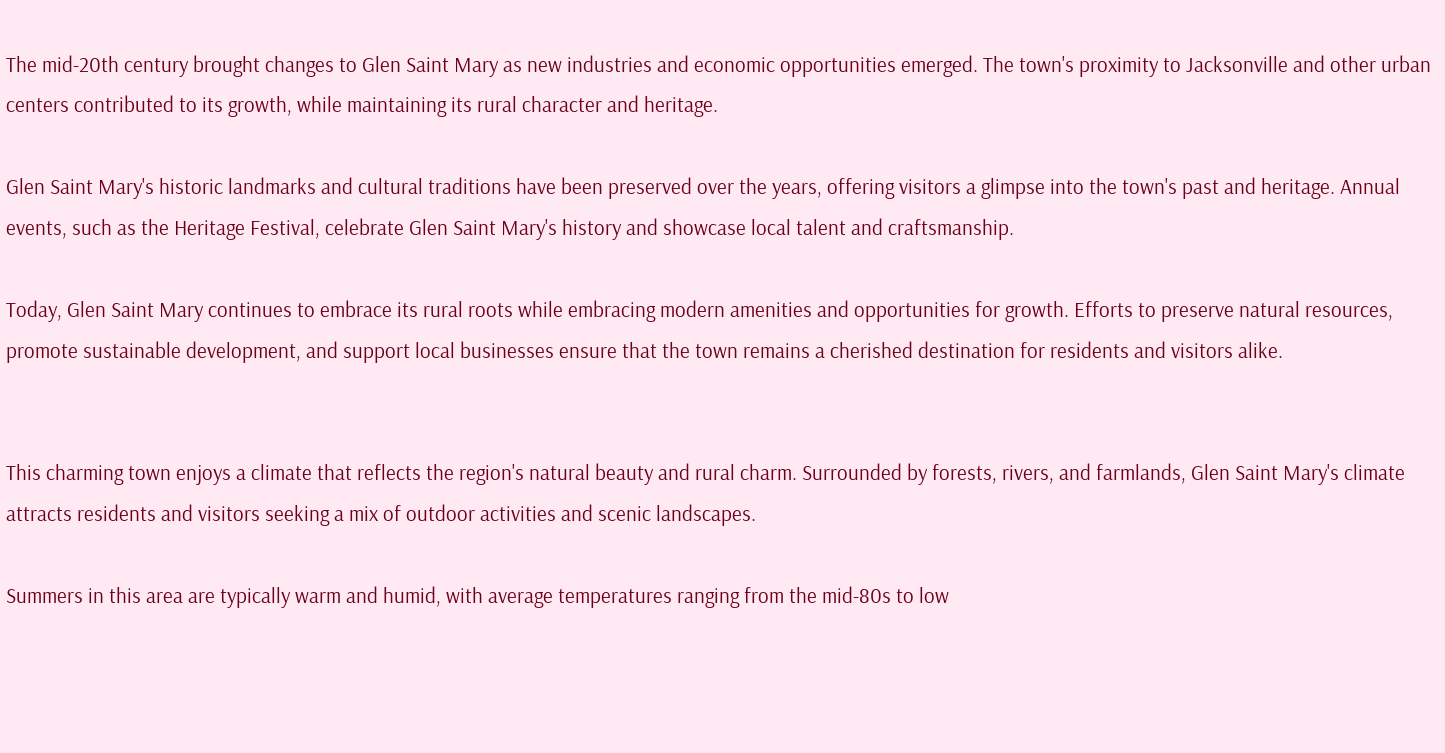The mid-20th century brought changes to Glen Saint Mary as new industries and economic opportunities emerged. The town's proximity to Jacksonville and other urban centers contributed to its growth, while maintaining its rural character and heritage.

Glen Saint Mary's historic landmarks and cultural traditions have been preserved over the years, offering visitors a glimpse into the town's past and heritage. Annual events, such as the Heritage Festival, celebrate Glen Saint Mary's history and showcase local talent and craftsmanship.

Today, Glen Saint Mary continues to embrace its rural roots while embracing modern amenities and opportunities for growth. Efforts to preserve natural resources, promote sustainable development, and support local businesses ensure that the town remains a cherished destination for residents and visitors alike.


This charming town enjoys a climate that reflects the region's natural beauty and rural charm. Surrounded by forests, rivers, and farmlands, Glen Saint Mary's climate attracts residents and visitors seeking a mix of outdoor activities and scenic landscapes.

Summers in this area are typically warm and humid, with average temperatures ranging from the mid-80s to low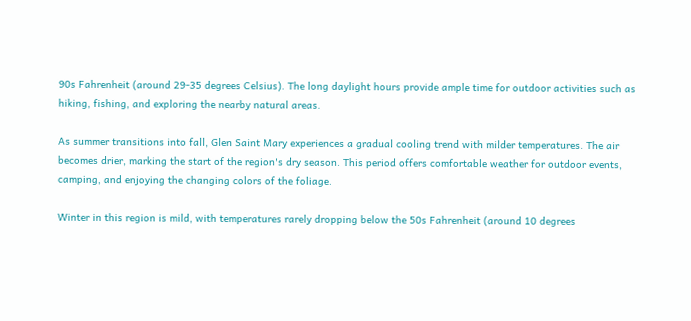90s Fahrenheit (around 29-35 degrees Celsius). The long daylight hours provide ample time for outdoor activities such as hiking, fishing, and exploring the nearby natural areas.

As summer transitions into fall, Glen Saint Mary experiences a gradual cooling trend with milder temperatures. The air becomes drier, marking the start of the region's dry season. This period offers comfortable weather for outdoor events, camping, and enjoying the changing colors of the foliage.

Winter in this region is mild, with temperatures rarely dropping below the 50s Fahrenheit (around 10 degrees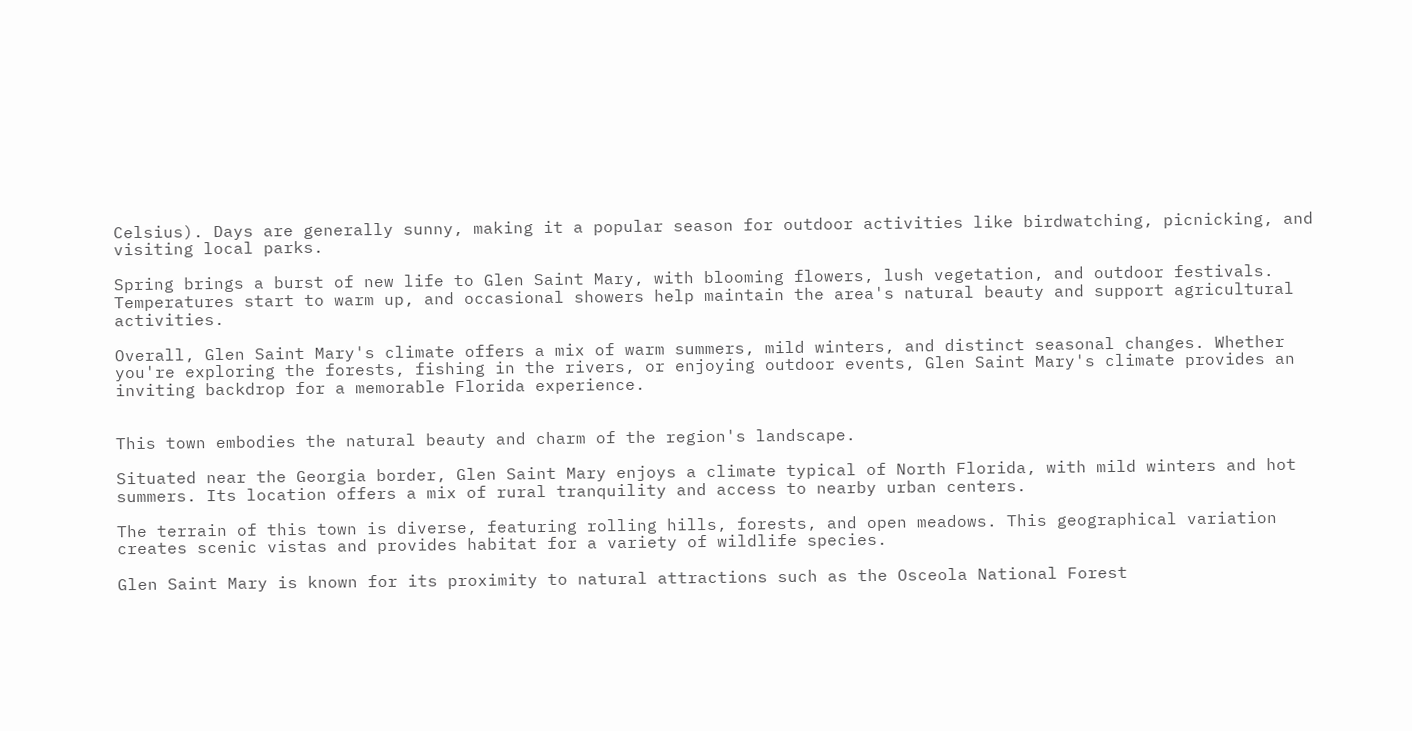Celsius). Days are generally sunny, making it a popular season for outdoor activities like birdwatching, picnicking, and visiting local parks.

Spring brings a burst of new life to Glen Saint Mary, with blooming flowers, lush vegetation, and outdoor festivals. Temperatures start to warm up, and occasional showers help maintain the area's natural beauty and support agricultural activities.

Overall, Glen Saint Mary's climate offers a mix of warm summers, mild winters, and distinct seasonal changes. Whether you're exploring the forests, fishing in the rivers, or enjoying outdoor events, Glen Saint Mary's climate provides an inviting backdrop for a memorable Florida experience.


This town embodies the natural beauty and charm of the region's landscape.

Situated near the Georgia border, Glen Saint Mary enjoys a climate typical of North Florida, with mild winters and hot summers. Its location offers a mix of rural tranquility and access to nearby urban centers.

The terrain of this town is diverse, featuring rolling hills, forests, and open meadows. This geographical variation creates scenic vistas and provides habitat for a variety of wildlife species.

Glen Saint Mary is known for its proximity to natural attractions such as the Osceola National Forest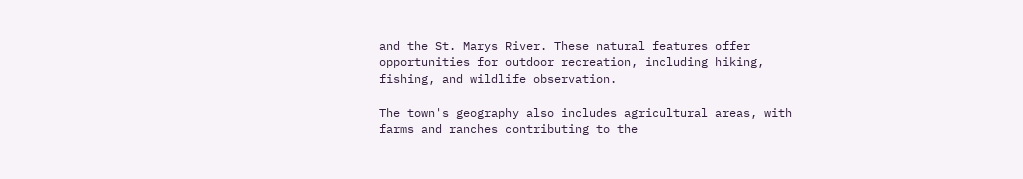and the St. Marys River. These natural features offer opportunities for outdoor recreation, including hiking, fishing, and wildlife observation.

The town's geography also includes agricultural areas, with farms and ranches contributing to the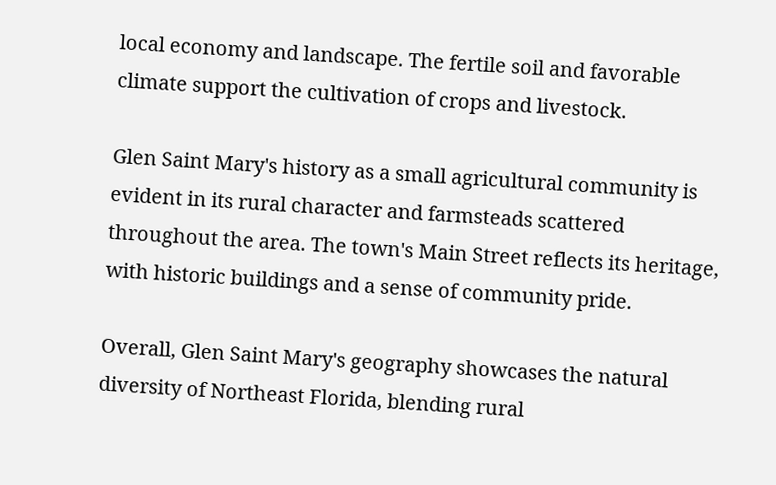local economy and landscape. The fertile soil and favorable climate support the cultivation of crops and livestock.

Glen Saint Mary's history as a small agricultural community is evident in its rural character and farmsteads scattered throughout the area. The town's Main Street reflects its heritage, with historic buildings and a sense of community pride.

Overall, Glen Saint Mary's geography showcases the natural diversity of Northeast Florida, blending rural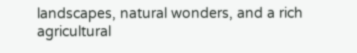landscapes, natural wonders, and a rich agricultural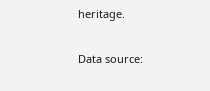heritage.

Data source: